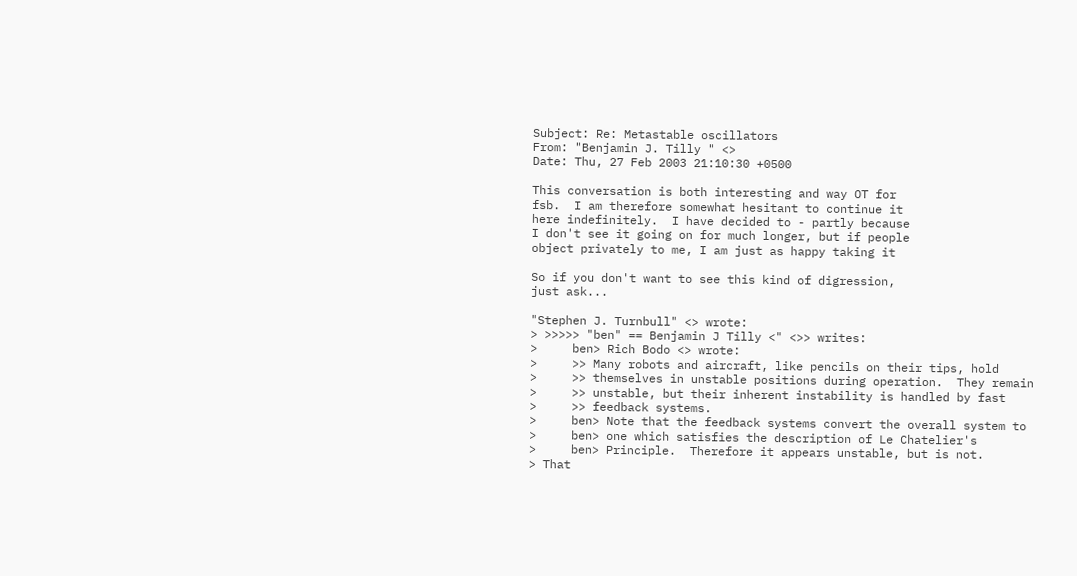Subject: Re: Metastable oscillators
From: "Benjamin J. Tilly " <>
Date: Thu, 27 Feb 2003 21:10:30 +0500

This conversation is both interesting and way OT for
fsb.  I am therefore somewhat hesitant to continue it
here indefinitely.  I have decided to - partly because
I don't see it going on for much longer, but if people
object privately to me, I am just as happy taking it

So if you don't want to see this kind of digression,
just ask...

"Stephen J. Turnbull" <> wrote:
> >>>>> "ben" == Benjamin J Tilly <" <>> writes:
>     ben> Rich Bodo <> wrote:
>     >> Many robots and aircraft, like pencils on their tips, hold
>     >> themselves in unstable positions during operation.  They remain
>     >> unstable, but their inherent instability is handled by fast
>     >> feedback systems.
>     ben> Note that the feedback systems convert the overall system to
>     ben> one which satisfies the description of Le Chatelier's
>     ben> Principle.  Therefore it appears unstable, but is not.
> That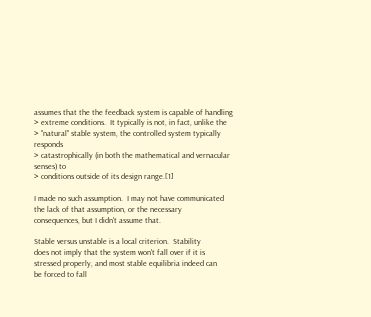assumes that the the feedback system is capable of handling
> extreme conditions.  It typically is not, in fact, unlike the
> "natural" stable system, the controlled system typically responds
> catastrophically (in both the mathematical and vernacular senses) to
> conditions outside of its design range.[1]

I made no such assumption.  I may not have communicated
the lack of that assumption, or the necessary
consequences, but I didn't assume that.

Stable versus unstable is a local criterion.  Stability
does not imply that the system won't fall over if it is
stressed properly, and most stable equilibria indeed can
be forced to fall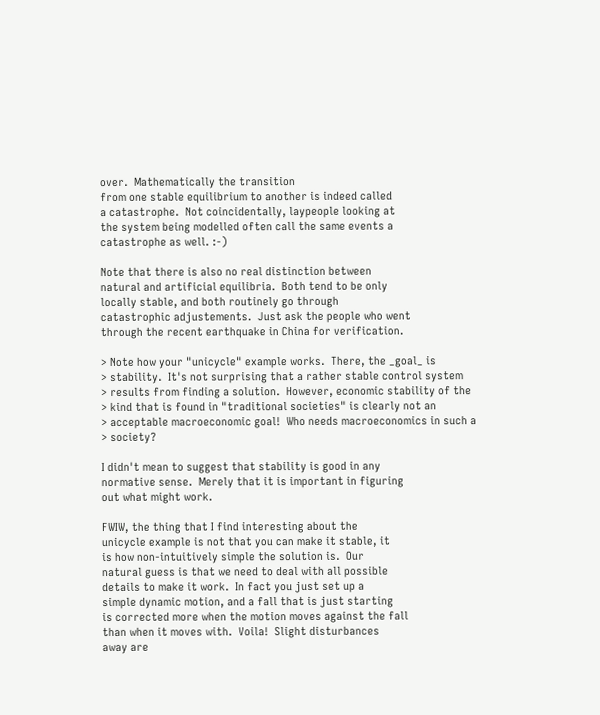over.  Mathematically the transition
from one stable equilibrium to another is indeed called
a catastrophe.  Not coincidentally, laypeople looking at
the system being modelled often call the same events a
catastrophe as well. :-)

Note that there is also no real distinction between
natural and artificial equilibria.  Both tend to be only
locally stable, and both routinely go through
catastrophic adjustements.  Just ask the people who went
through the recent earthquake in China for verification.

> Note how your "unicycle" example works.  There, the _goal_ is
> stability.  It's not surprising that a rather stable control system
> results from finding a solution.  However, economic stability of the
> kind that is found in "traditional societies" is clearly not an
> acceptable macroeconomic goal!  Who needs macroeconomics in such a
> society?

I didn't mean to suggest that stability is good in any
normative sense.  Merely that it is important in figuring
out what might work.

FWIW, the thing that I find interesting about the
unicycle example is not that you can make it stable, it
is how non-intuitively simple the solution is.  Our
natural guess is that we need to deal with all possible
details to make it work.  In fact you just set up a
simple dynamic motion, and a fall that is just starting
is corrected more when the motion moves against the fall
than when it moves with.  Voila!  Slight disturbances
away are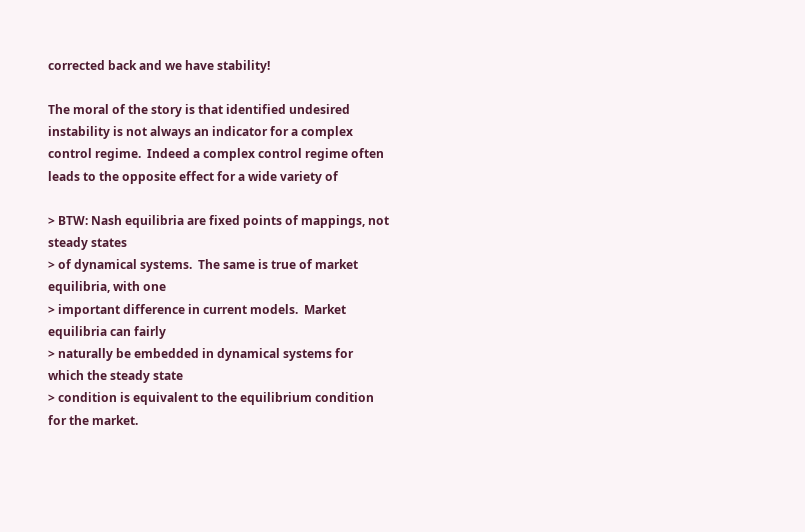corrected back and we have stability!

The moral of the story is that identified undesired
instability is not always an indicator for a complex
control regime.  Indeed a complex control regime often
leads to the opposite effect for a wide variety of

> BTW: Nash equilibria are fixed points of mappings, not steady states
> of dynamical systems.  The same is true of market equilibria, with one
> important difference in current models.  Market equilibria can fairly
> naturally be embedded in dynamical systems for which the steady state
> condition is equivalent to the equilibrium condition for the market.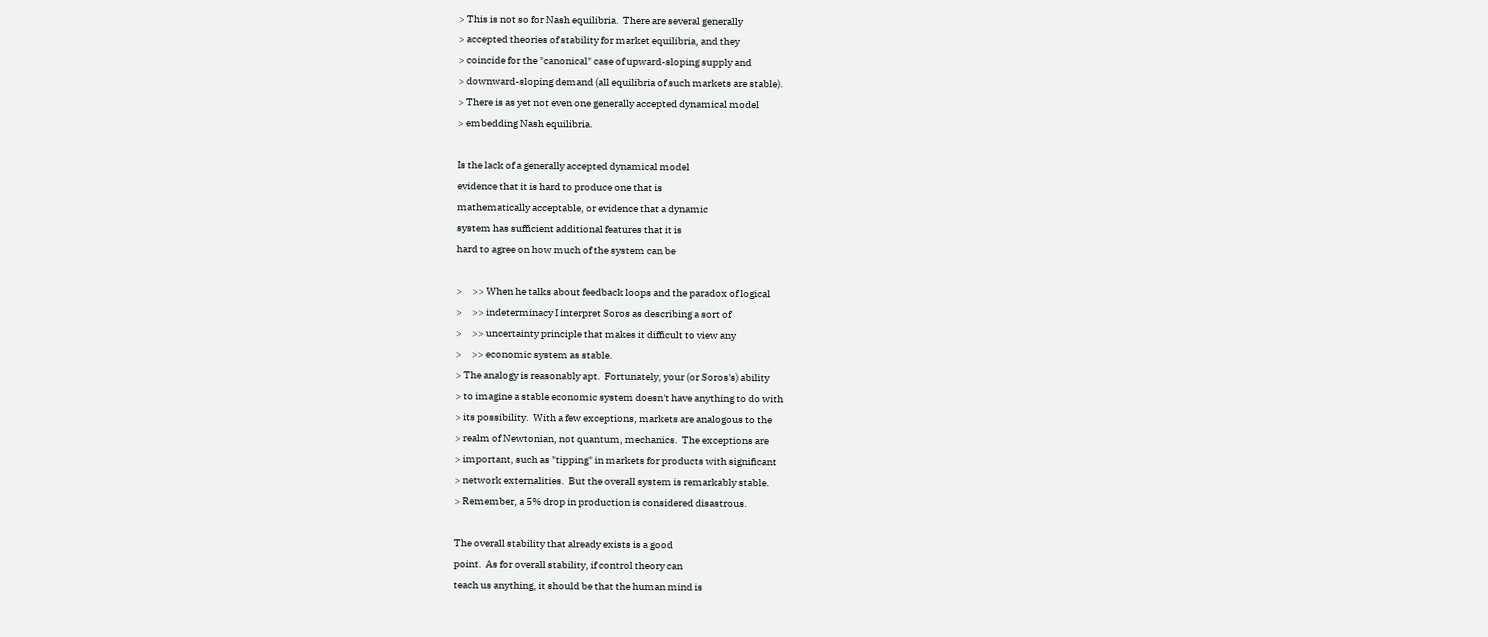> This is not so for Nash equilibria.  There are several generally
> accepted theories of stability for market equilibria, and they
> coincide for the "canonical" case of upward-sloping supply and
> downward-sloping demand (all equilibria of such markets are stable).
> There is as yet not even one generally accepted dynamical model
> embedding Nash equilibria.

Is the lack of a generally accepted dynamical model
evidence that it is hard to produce one that is
mathematically acceptable, or evidence that a dynamic
system has sufficient additional features that it is
hard to agree on how much of the system can be

>     >> When he talks about feedback loops and the paradox of logical
>     >> indeterminacy I interpret Soros as describing a sort of
>     >> uncertainty principle that makes it difficult to view any
>     >> economic system as stable.
> The analogy is reasonably apt.  Fortunately, your (or Soros's) ability
> to imagine a stable economic system doesn't have anything to do with
> its possibility.  With a few exceptions, markets are analogous to the
> realm of Newtonian, not quantum, mechanics.  The exceptions are
> important, such as "tipping" in markets for products with significant
> network externalities.  But the overall system is remarkably stable.
> Remember, a 5% drop in production is considered disastrous.

The overall stability that already exists is a good
point.  As for overall stability, if control theory can
teach us anything, it should be that the human mind is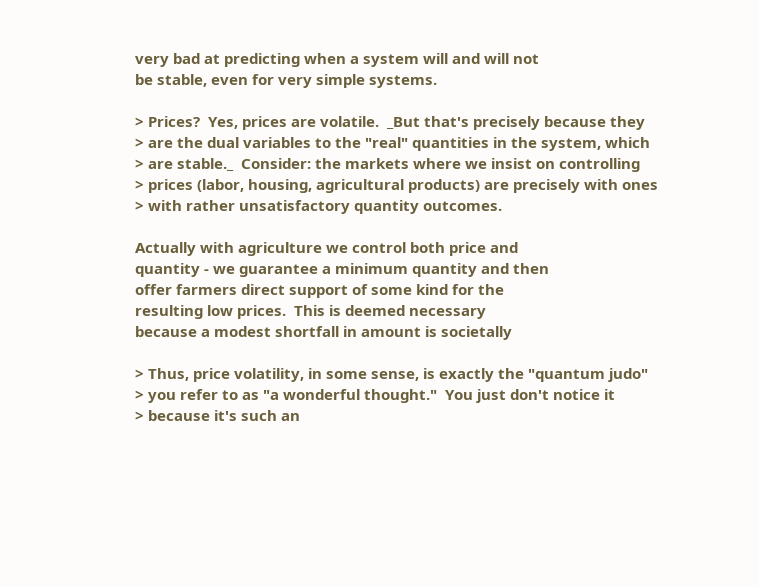very bad at predicting when a system will and will not
be stable, even for very simple systems.

> Prices?  Yes, prices are volatile.  _But that's precisely because they
> are the dual variables to the "real" quantities in the system, which
> are stable._  Consider: the markets where we insist on controlling
> prices (labor, housing, agricultural products) are precisely with ones
> with rather unsatisfactory quantity outcomes.

Actually with agriculture we control both price and
quantity - we guarantee a minimum quantity and then
offer farmers direct support of some kind for the
resulting low prices.  This is deemed necessary
because a modest shortfall in amount is societally

> Thus, price volatility, in some sense, is exactly the "quantum judo"
> you refer to as "a wonderful thought."  You just don't notice it
> because it's such an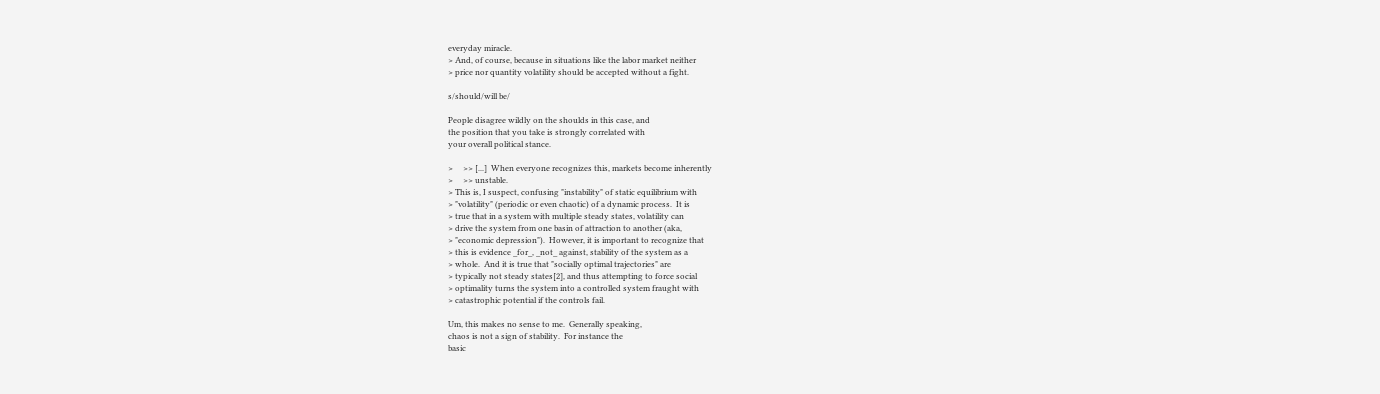everyday miracle.
> And, of course, because in situations like the labor market neither
> price nor quantity volatility should be accepted without a fight.

s/should/will be/

People disagree wildly on the shoulds in this case, and
the position that you take is strongly correlated with
your overall political stance.

>     >> [...]  When everyone recognizes this, markets become inherently
>     >> unstable.
> This is, I suspect, confusing "instability" of static equilibrium with
> "volatility" (periodic or even chaotic) of a dynamic process.  It is
> true that in a system with multiple steady states, volatility can
> drive the system from one basin of attraction to another (aka,
> "economic depression").  However, it is important to recognize that
> this is evidence _for_, _not_ against, stability of the system as a
> whole.  And it is true that "socially optimal trajectories" are
> typically not steady states[2], and thus attempting to force social
> optimality turns the system into a controlled system fraught with
> catastrophic potential if the controls fail.

Um, this makes no sense to me.  Generally speaking,
chaos is not a sign of stability.  For instance the
basic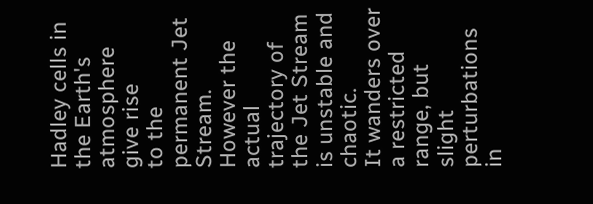Hadley cells in the Earth's atmosphere give rise
to the permanent Jet Stream.  However the actual
trajectory of the Jet Stream is unstable and chaotic.
It wanders over a restricted range, but slight
perturbations in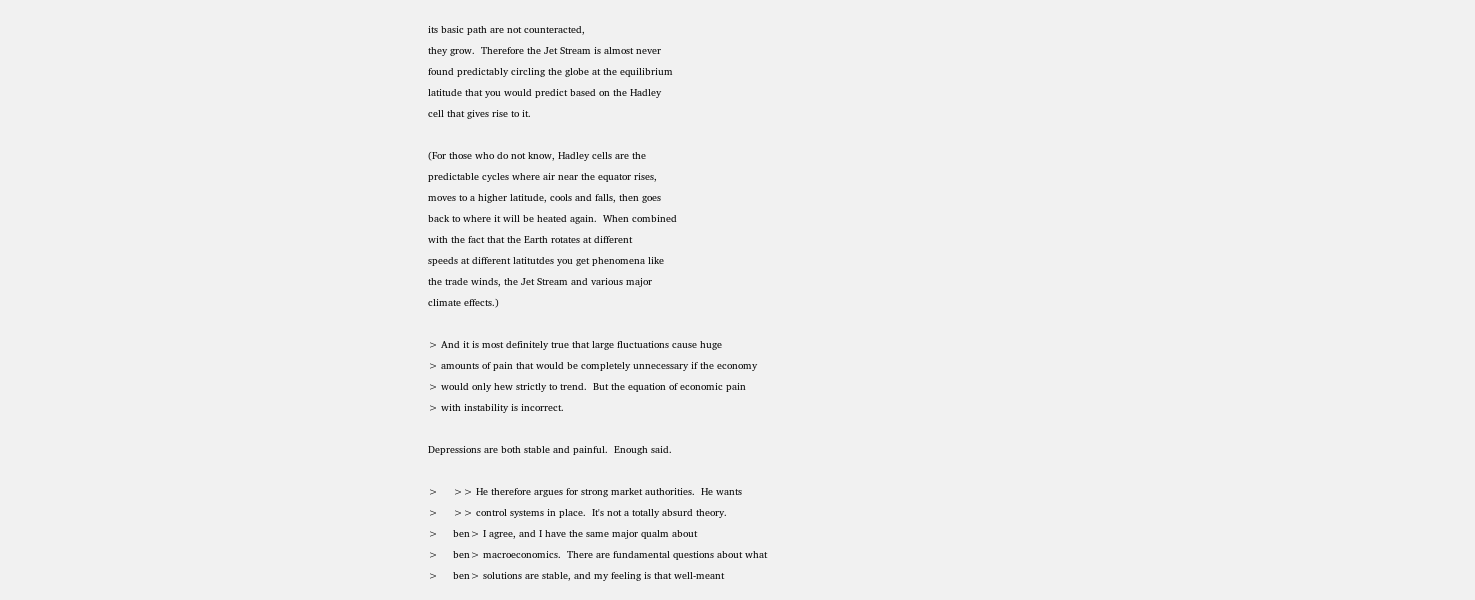its basic path are not counteracted,
they grow.  Therefore the Jet Stream is almost never
found predictably circling the globe at the equilibrium
latitude that you would predict based on the Hadley
cell that gives rise to it.

(For those who do not know, Hadley cells are the
predictable cycles where air near the equator rises,
moves to a higher latitude, cools and falls, then goes
back to where it will be heated again.  When combined
with the fact that the Earth rotates at different
speeds at different latitutdes you get phenomena like
the trade winds, the Jet Stream and various major
climate effects.)

> And it is most definitely true that large fluctuations cause huge
> amounts of pain that would be completely unnecessary if the economy
> would only hew strictly to trend.  But the equation of economic pain
> with instability is incorrect.

Depressions are both stable and painful.  Enough said.

>     >> He therefore argues for strong market authorities.  He wants
>     >> control systems in place.  It's not a totally absurd theory.
>     ben> I agree, and I have the same major qualm about
>     ben> macroeconomics.  There are fundamental questions about what
>     ben> solutions are stable, and my feeling is that well-meant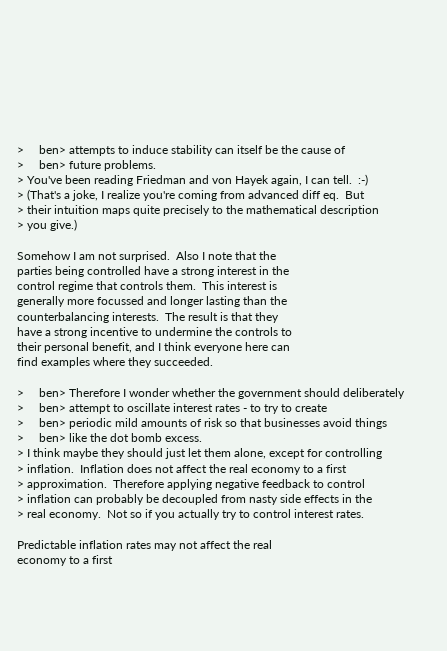>     ben> attempts to induce stability can itself be the cause of
>     ben> future problems.
> You've been reading Friedman and von Hayek again, I can tell.  :-)
> (That's a joke, I realize you're coming from advanced diff eq.  But
> their intuition maps quite precisely to the mathematical description
> you give.)

Somehow I am not surprised.  Also I note that the
parties being controlled have a strong interest in the
control regime that controls them.  This interest is
generally more focussed and longer lasting than the
counterbalancing interests.  The result is that they
have a strong incentive to undermine the controls to
their personal benefit, and I think everyone here can
find examples where they succeeded.

>     ben> Therefore I wonder whether the government should deliberately
>     ben> attempt to oscillate interest rates - to try to create
>     ben> periodic mild amounts of risk so that businesses avoid things
>     ben> like the dot bomb excess.
> I think maybe they should just let them alone, except for controlling
> inflation.  Inflation does not affect the real economy to a first
> approximation.  Therefore applying negative feedback to control
> inflation can probably be decoupled from nasty side effects in the
> real economy.  Not so if you actually try to control interest rates.

Predictable inflation rates may not affect the real
economy to a first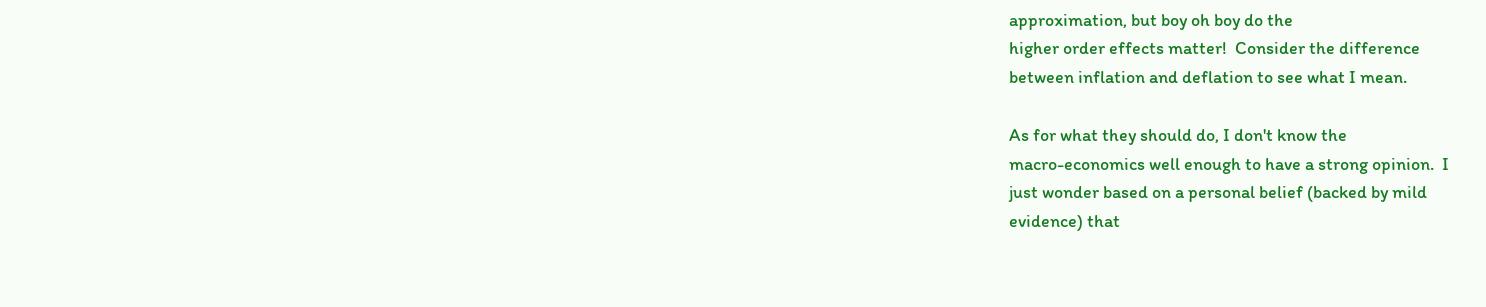approximation, but boy oh boy do the
higher order effects matter!  Consider the difference
between inflation and deflation to see what I mean.

As for what they should do, I don't know the
macro-economics well enough to have a strong opinion.  I
just wonder based on a personal belief (backed by mild
evidence) that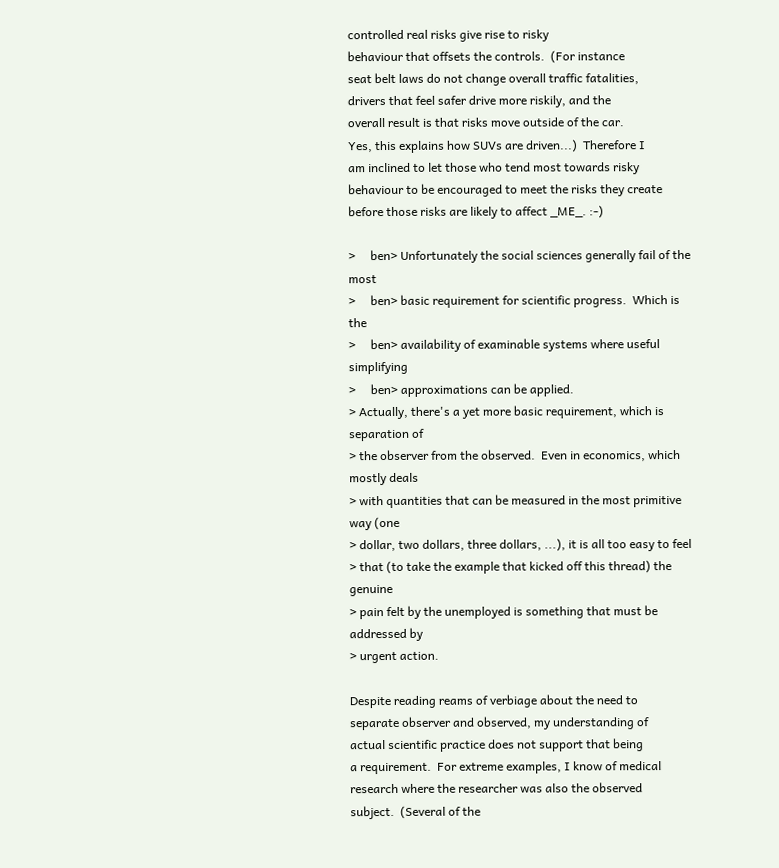controlled real risks give rise to risky
behaviour that offsets the controls.  (For instance
seat belt laws do not change overall traffic fatalities,
drivers that feel safer drive more riskily, and the
overall result is that risks move outside of the car.
Yes, this explains how SUVs are driven...)  Therefore I
am inclined to let those who tend most towards risky
behaviour to be encouraged to meet the risks they create
before those risks are likely to affect _ME_. :-)

>     ben> Unfortunately the social sciences generally fail of the most
>     ben> basic requirement for scientific progress.  Which is the
>     ben> availability of examinable systems where useful simplifying
>     ben> approximations can be applied.
> Actually, there's a yet more basic requirement, which is separation of
> the observer from the observed.  Even in economics, which mostly deals
> with quantities that can be measured in the most primitive way (one
> dollar, two dollars, three dollars, ...), it is all too easy to feel
> that (to take the example that kicked off this thread) the genuine
> pain felt by the unemployed is something that must be addressed by
> urgent action.

Despite reading reams of verbiage about the need to
separate observer and observed, my understanding of
actual scientific practice does not support that being
a requirement.  For extreme examples, I know of medical
research where the researcher was also the observed
subject.  (Several of the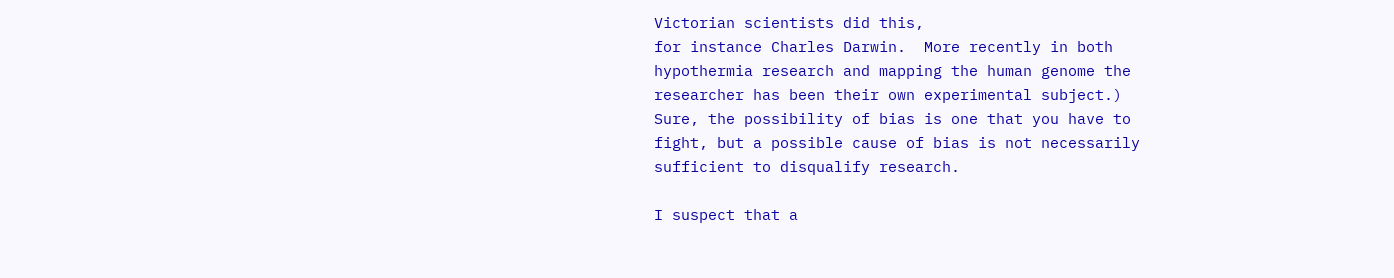Victorian scientists did this,
for instance Charles Darwin.  More recently in both
hypothermia research and mapping the human genome the
researcher has been their own experimental subject.)
Sure, the possibility of bias is one that you have to
fight, but a possible cause of bias is not necessarily
sufficient to disqualify research.

I suspect that a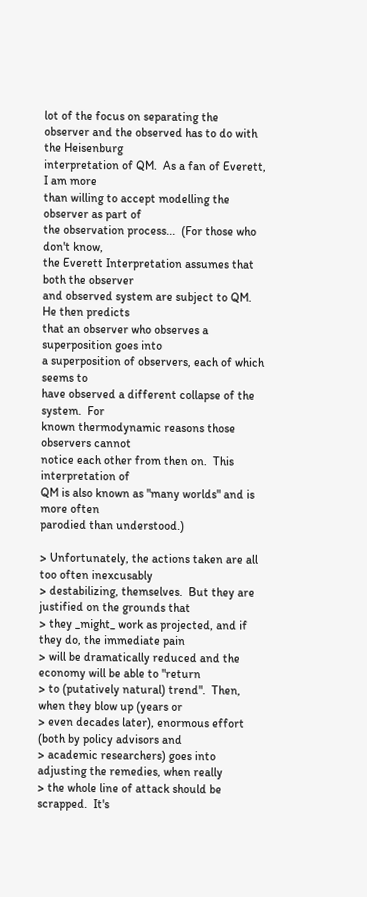lot of the focus on separating the
observer and the observed has to do with the Heisenburg
interpretation of QM.  As a fan of Everett, I am more
than willing to accept modelling the observer as part of
the observation process...  (For those who don't know,
the Everett Interpretation assumes that both the observer
and observed system are subject to QM.  He then predicts
that an observer who observes a superposition goes into
a superposition of observers, each of which seems to
have observed a different collapse of the system.  For
known thermodynamic reasons those observers cannot
notice each other from then on.  This interpretation of
QM is also known as "many worlds" and is more often
parodied than understood.)

> Unfortunately, the actions taken are all too often inexcusably
> destabilizing, themselves.  But they are justified on the grounds that
> they _might_ work as projected, and if they do, the immediate pain
> will be dramatically reduced and the economy will be able to "return
> to (putatively natural) trend".  Then, when they blow up (years or
> even decades later), enormous effort (both by policy advisors and
> academic researchers) goes into adjusting the remedies, when really
> the whole line of attack should be scrapped.  It's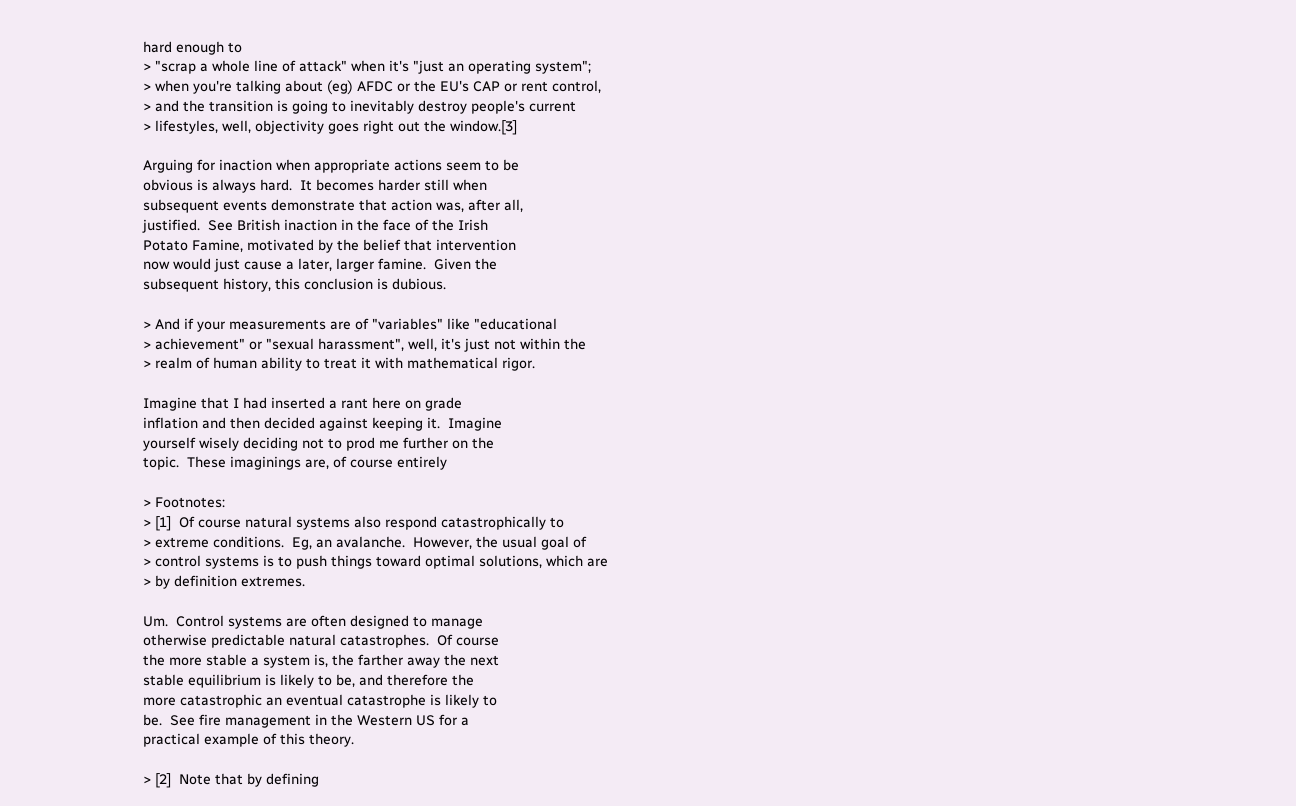hard enough to
> "scrap a whole line of attack" when it's "just an operating system";
> when you're talking about (eg) AFDC or the EU's CAP or rent control,
> and the transition is going to inevitably destroy people's current
> lifestyles, well, objectivity goes right out the window.[3]

Arguing for inaction when appropriate actions seem to be
obvious is always hard.  It becomes harder still when
subsequent events demonstrate that action was, after all,
justified.  See British inaction in the face of the Irish
Potato Famine, motivated by the belief that intervention
now would just cause a later, larger famine.  Given the
subsequent history, this conclusion is dubious.

> And if your measurements are of "variables" like "educational
> achievement" or "sexual harassment", well, it's just not within the
> realm of human ability to treat it with mathematical rigor.

Imagine that I had inserted a rant here on grade
inflation and then decided against keeping it.  Imagine
yourself wisely deciding not to prod me further on the
topic.  These imaginings are, of course entirely

> Footnotes:
> [1]  Of course natural systems also respond catastrophically to
> extreme conditions.  Eg, an avalanche.  However, the usual goal of
> control systems is to push things toward optimal solutions, which are
> by definition extremes.

Um.  Control systems are often designed to manage
otherwise predictable natural catastrophes.  Of course
the more stable a system is, the farther away the next
stable equilibrium is likely to be, and therefore the
more catastrophic an eventual catastrophe is likely to
be.  See fire management in the Western US for a
practical example of this theory.

> [2]  Note that by defining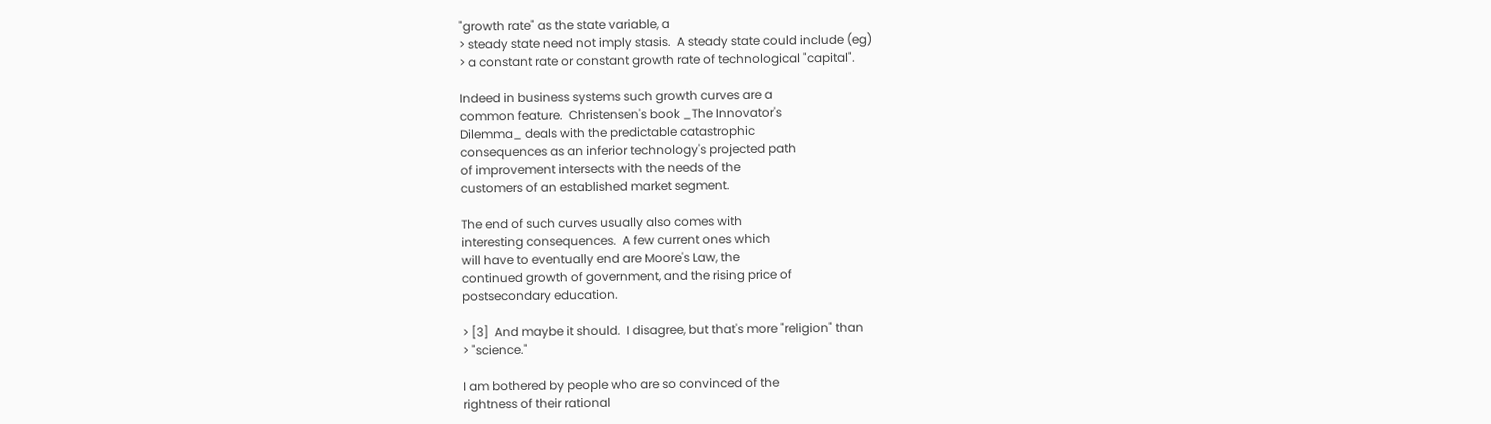"growth rate" as the state variable, a
> steady state need not imply stasis.  A steady state could include (eg)
> a constant rate or constant growth rate of technological "capital".

Indeed in business systems such growth curves are a
common feature.  Christensen's book _The Innovator's
Dilemma_ deals with the predictable catastrophic
consequences as an inferior technology's projected path
of improvement intersects with the needs of the
customers of an established market segment.

The end of such curves usually also comes with
interesting consequences.  A few current ones which
will have to eventually end are Moore's Law, the
continued growth of government, and the rising price of
postsecondary education.

> [3]  And maybe it should.  I disagree, but that's more "religion" than
> "science."

I am bothered by people who are so convinced of the
rightness of their rational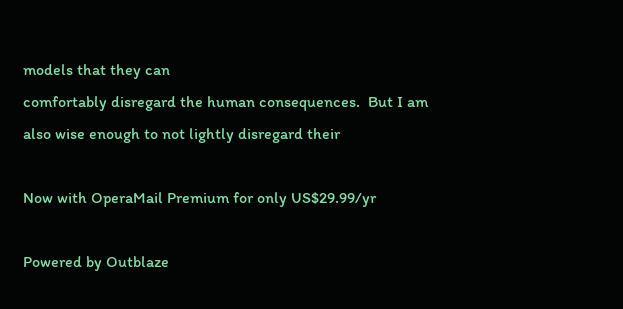models that they can
comfortably disregard the human consequences.  But I am
also wise enough to not lightly disregard their

Now with OperaMail Premium for only US$29.99/yr

Powered by Outblaze